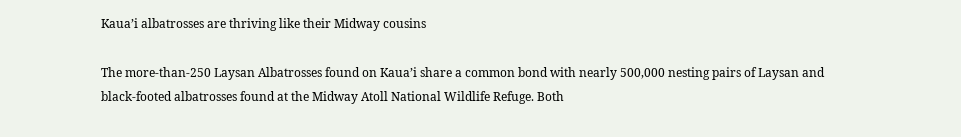Kaua’i albatrosses are thriving like their Midway cousins

The more-than-250 Laysan Albatrosses found on Kaua’i share a common bond with nearly 500,000 nesting pairs of Laysan and black-footed albatrosses found at the Midway Atoll National Wildlife Refuge. Both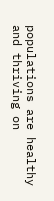populations are healthy and thriving on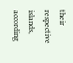their respective islands, according